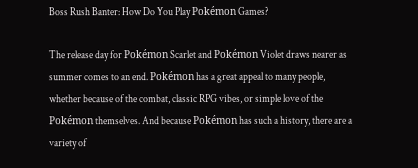Boss Rush Banter: How Do You Play Pokémon Games?

The release day for Pokémon Scarlet and Pokémon Violet draws nearer as summer comes to an end. Pokémon has a great appeal to many people, whether because of the combat, classic RPG vibes, or simple love of the Pokémon themselves. And because Pokémon has such a history, there are a variety of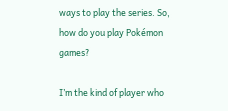ways to play the series. So, how do you play Pokémon games?

I’m the kind of player who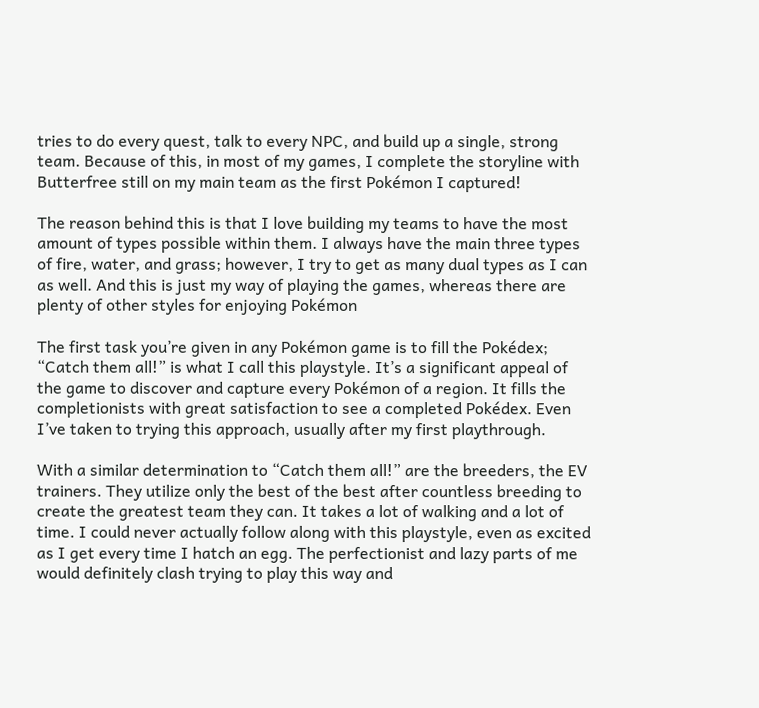tries to do every quest, talk to every NPC, and build up a single, strong team. Because of this, in most of my games, I complete the storyline with Butterfree still on my main team as the first Pokémon I captured!

The reason behind this is that I love building my teams to have the most amount of types possible within them. I always have the main three types of fire, water, and grass; however, I try to get as many dual types as I can as well. And this is just my way of playing the games, whereas there are plenty of other styles for enjoying Pokémon

The first task you’re given in any Pokémon game is to fill the Pokédex; “Catch them all!” is what I call this playstyle. It’s a significant appeal of the game to discover and capture every Pokémon of a region. It fills the completionists with great satisfaction to see a completed Pokédex. Even I’ve taken to trying this approach, usually after my first playthrough.

With a similar determination to “Catch them all!” are the breeders, the EV trainers. They utilize only the best of the best after countless breeding to create the greatest team they can. It takes a lot of walking and a lot of time. I could never actually follow along with this playstyle, even as excited as I get every time I hatch an egg. The perfectionist and lazy parts of me would definitely clash trying to play this way and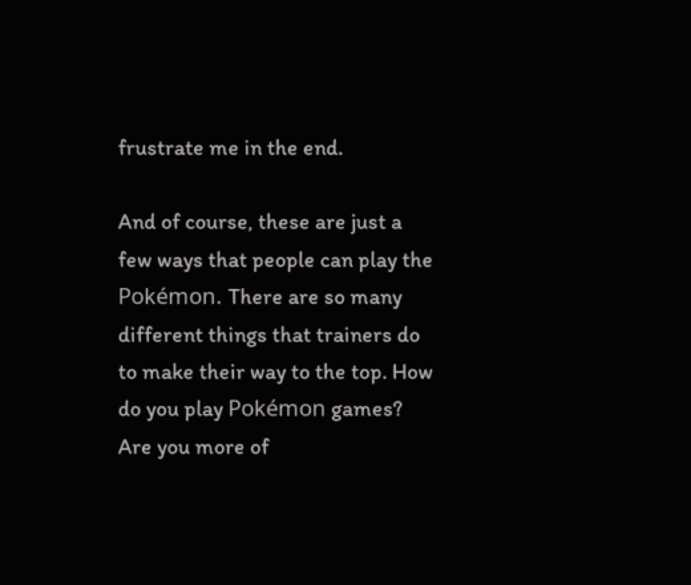frustrate me in the end.

And of course, these are just a few ways that people can play the Pokémon. There are so many different things that trainers do to make their way to the top. How do you play Pokémon games? Are you more of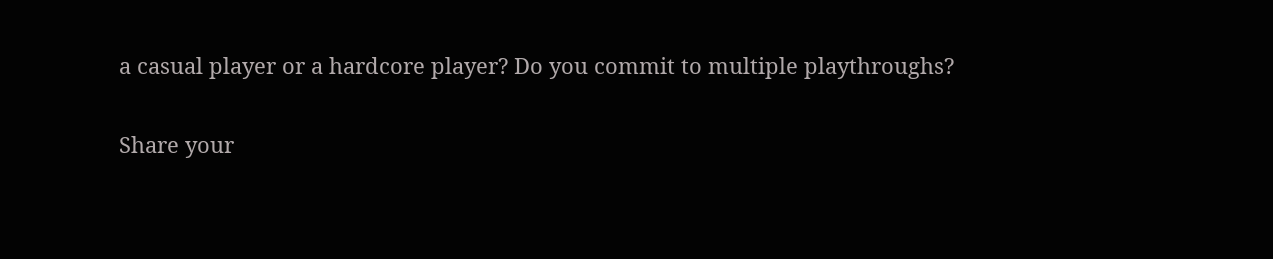a casual player or a hardcore player? Do you commit to multiple playthroughs?

Share your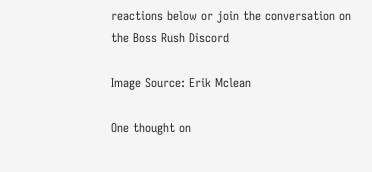reactions below or join the conversation on the Boss Rush Discord

Image Source: Erik Mclean

One thought on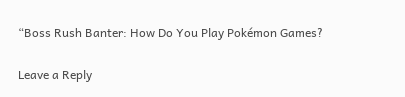“Boss Rush Banter: How Do You Play Pokémon Games?

Leave a Reply